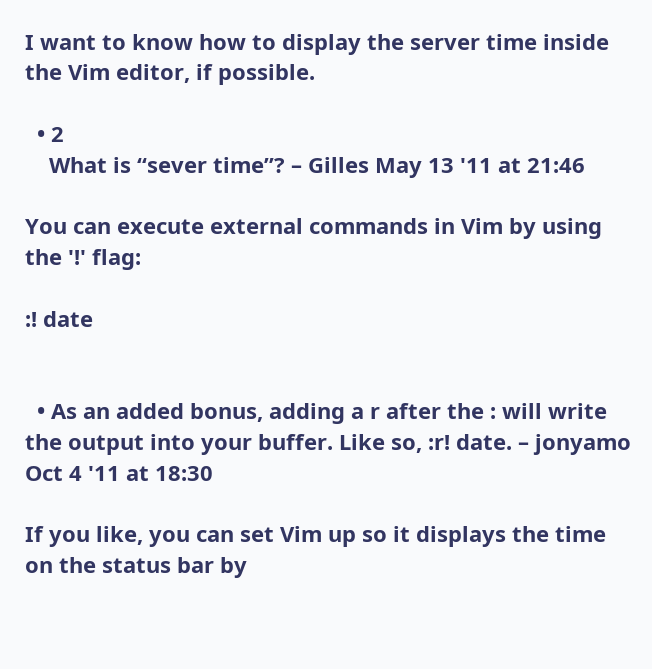I want to know how to display the server time inside the Vim editor, if possible.

  • 2
    What is “sever time”? – Gilles May 13 '11 at 21:46

You can execute external commands in Vim by using the '!' flag:

:! date


  • As an added bonus, adding a r after the : will write the output into your buffer. Like so, :r! date. – jonyamo Oct 4 '11 at 18:30

If you like, you can set Vim up so it displays the time on the status bar by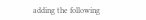adding the following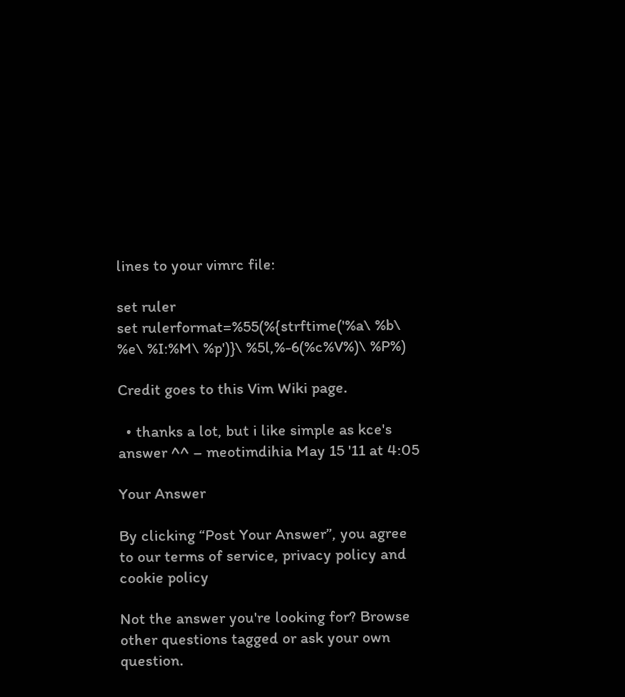lines to your vimrc file:

set ruler
set rulerformat=%55(%{strftime('%a\ %b\ %e\ %I:%M\ %p')}\ %5l,%-6(%c%V%)\ %P%)

Credit goes to this Vim Wiki page.

  • thanks a lot, but i like simple as kce's answer ^^ – meotimdihia May 15 '11 at 4:05

Your Answer

By clicking “Post Your Answer”, you agree to our terms of service, privacy policy and cookie policy

Not the answer you're looking for? Browse other questions tagged or ask your own question.